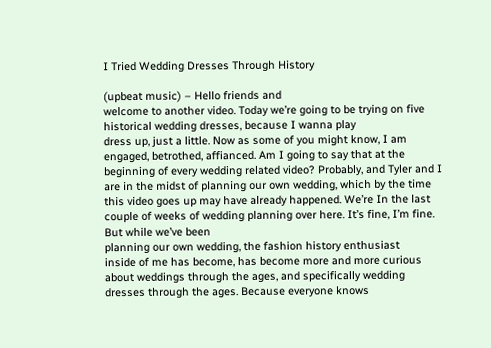I Tried Wedding Dresses Through History

(upbeat music) – Hello friends and
welcome to another video. Today we’re going to be trying on five historical wedding dresses, because I wanna play
dress up, just a little. Now as some of you might know, I am engaged, betrothed, affianced. Am I going to say that at the beginning of every wedding related video? Probably, and Tyler and I are in the midst of planning our own wedding, which by the time this video goes up may have already happened. We’re In the last couple of weeks of wedding planning over here. It’s fine, I’m fine. But while we’ve been
planning our own wedding, the fashion history enthusiast
inside of me has become, has become more and more curious about weddings through the ages, and specifically wedding
dresses through the ages. Because everyone knows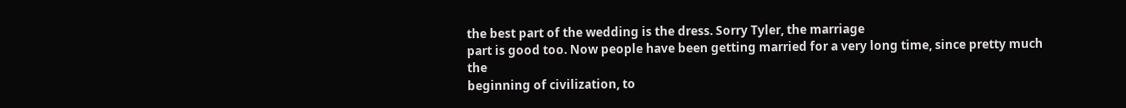the best part of the wedding is the dress. Sorry Tyler, the marriage
part is good too. Now people have been getting married for a very long time, since pretty much the
beginning of civilization, to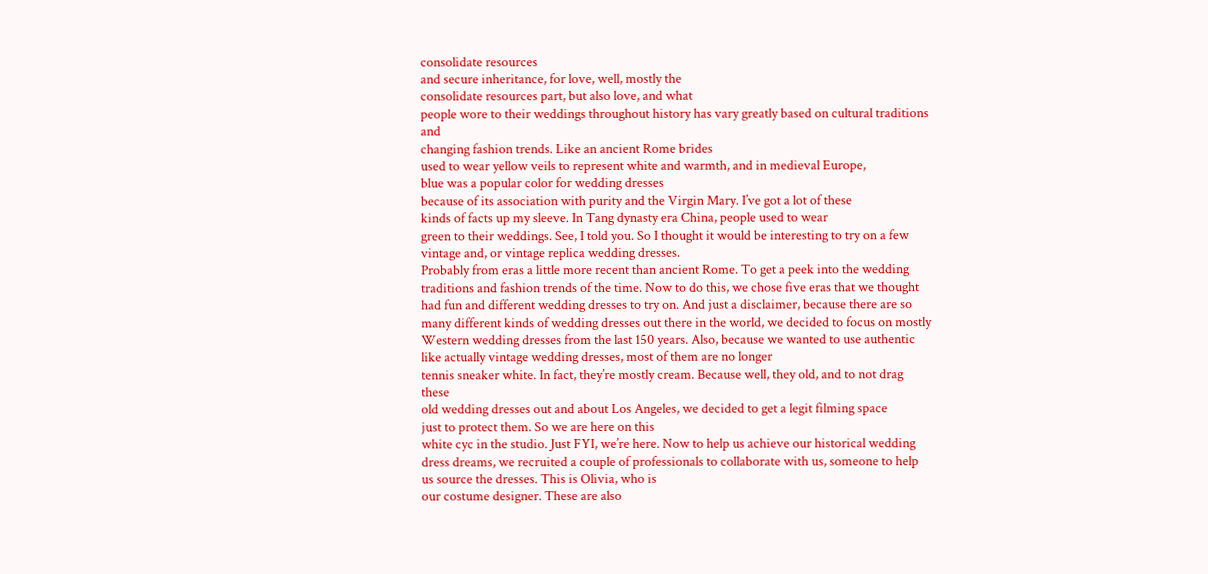consolidate resources
and secure inheritance, for love, well, mostly the
consolidate resources part, but also love, and what
people wore to their weddings throughout history has vary greatly based on cultural traditions and
changing fashion trends. Like an ancient Rome brides
used to wear yellow veils to represent white and warmth, and in medieval Europe,
blue was a popular color for wedding dresses
because of its association with purity and the Virgin Mary. I’ve got a lot of these
kinds of facts up my sleeve. In Tang dynasty era China, people used to wear
green to their weddings. See, I told you. So I thought it would be interesting to try on a few vintage and, or vintage replica wedding dresses.
Probably from eras a little more recent than ancient Rome. To get a peek into the wedding traditions and fashion trends of the time. Now to do this, we chose five eras that we thought had fun and different wedding dresses to try on. And just a disclaimer, because there are so many different kinds of wedding dresses out there in the world, we decided to focus on mostly
Western wedding dresses from the last 150 years. Also, because we wanted to use authentic like actually vintage wedding dresses, most of them are no longer
tennis sneaker white. In fact, they’re mostly cream. Because well, they old, and to not drag these
old wedding dresses out and about Los Angeles, we decided to get a legit filming space
just to protect them. So we are here on this
white cyc in the studio. Just FYI, we’re here. Now to help us achieve our historical wedding dress dreams, we recruited a couple of professionals to collaborate with us, someone to help us source the dresses. This is Olivia, who is
our costume designer. These are also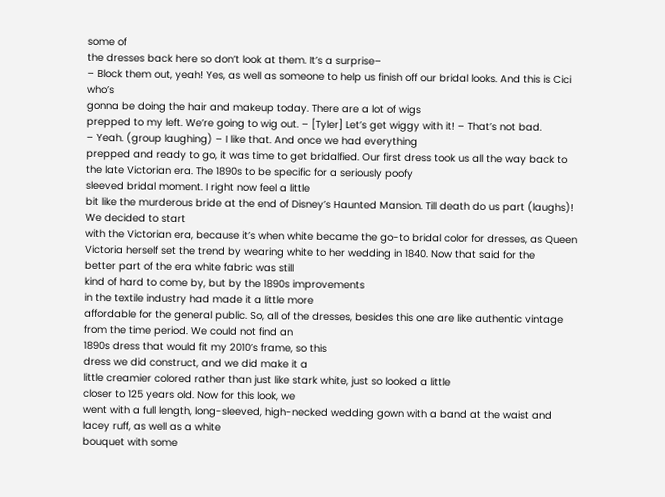some of
the dresses back here so don’t look at them. It’s a surprise–
– Block them out, yeah! Yes, as well as someone to help us finish off our bridal looks. And this is Cici who’s
gonna be doing the hair and makeup today. There are a lot of wigs
prepped to my left. We’re going to wig out. – [Tyler] Let’s get wiggy with it! – That’s not bad.
– Yeah. (group laughing) – I like that. And once we had everything
prepped and ready to go, it was time to get bridalfied. Our first dress took us all the way back to the late Victorian era. The 1890s to be specific for a seriously poofy
sleeved bridal moment. I right now feel a little
bit like the murderous bride at the end of Disney’s Haunted Mansion. Till death do us part (laughs)! We decided to start
with the Victorian era, because it’s when white became the go-to bridal color for dresses, as Queen Victoria herself set the trend by wearing white to her wedding in 1840. Now that said for the
better part of the era white fabric was still
kind of hard to come by, but by the 1890s improvements
in the textile industry had made it a little more
affordable for the general public. So, all of the dresses, besides this one are like authentic vintage
from the time period. We could not find an
1890s dress that would fit my 2010’s frame, so this
dress we did construct, and we did make it a
little creamier colored rather than just like stark white, just so looked a little
closer to 125 years old. Now for this look, we
went with a full length, long-sleeved, high-necked wedding gown with a band at the waist and lacey ruff, as well as a white
bouquet with some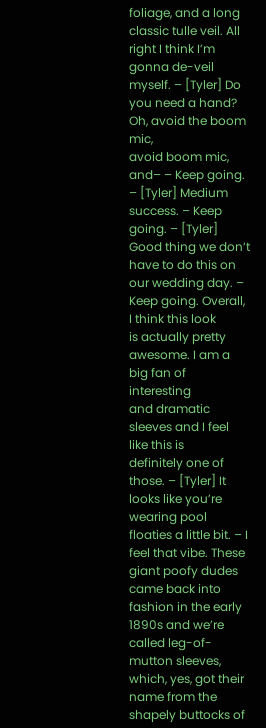foliage, and a long classic tulle veil. All right I think I’m
gonna de-veil myself. – [Tyler] Do you need a hand? Oh, avoid the boom mic,
avoid boom mic, and– – Keep going. – [Tyler] Medium success. – Keep going. – [Tyler] Good thing we don’t have to do this on our wedding day. – Keep going. Overall, I think this look
is actually pretty awesome. I am a big fan of interesting
and dramatic sleeves and I feel like this is
definitely one of those. – [Tyler] It looks like you’re wearing pool floaties a little bit. – I feel that vibe. These giant poofy dudes
came back into fashion in the early 1890s and we’re
called leg-of-mutton sleeves, which, yes, got their name from the shapely buttocks of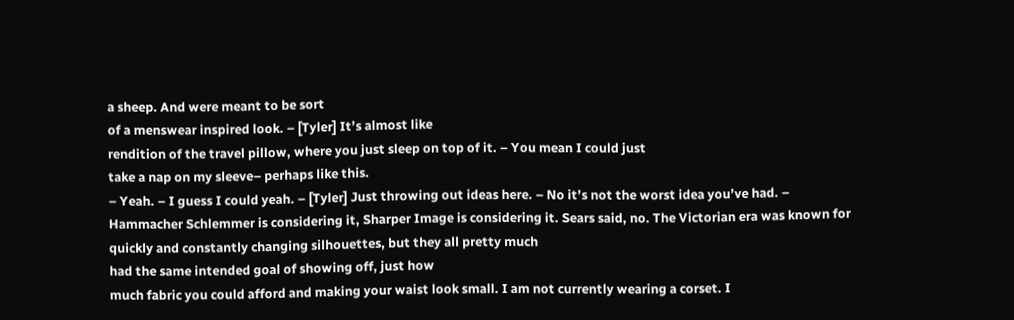a sheep. And were meant to be sort
of a menswear inspired look. – [Tyler] It’s almost like
rendition of the travel pillow, where you just sleep on top of it. – You mean I could just
take a nap on my sleeve– perhaps like this.
– Yeah. – I guess I could yeah. – [Tyler] Just throwing out ideas here. – No it’s not the worst idea you’ve had. – Hammacher Schlemmer is considering it, Sharper Image is considering it. Sears said, no. The Victorian era was known for quickly and constantly changing silhouettes, but they all pretty much
had the same intended goal of showing off, just how
much fabric you could afford and making your waist look small. I am not currently wearing a corset. I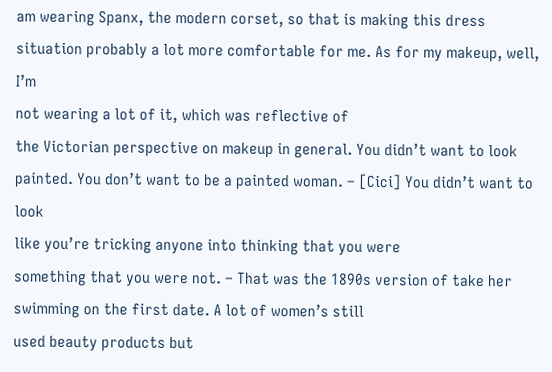am wearing Spanx, the modern corset, so that is making this dress situation probably a lot more comfortable for me. As for my makeup, well, I’m
not wearing a lot of it, which was reflective of
the Victorian perspective on makeup in general. You didn’t want to look painted. You don’t want to be a painted woman. – [Cici] You didn’t want to look
like you’re tricking anyone into thinking that you were
something that you were not. – That was the 1890s version of take her swimming on the first date. A lot of women’s still
used beauty products but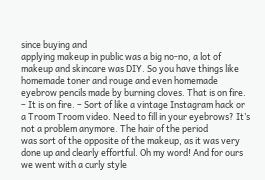since buying and
applying makeup in public was a big no-no, a lot of makeup and skincare was DIY. So you have things like
homemade toner and rouge and even homemade eyebrow pencils made by burning cloves. That is on fire. – It is on fire. – Sort of like a vintage Instagram hack or a Troom Troom video. Need to fill in your eyebrows? It’s not a problem anymore. The hair of the period
was sort of the opposite of the makeup, as it was very
done up and clearly effortful. Oh my word! And for ours we went with a curly style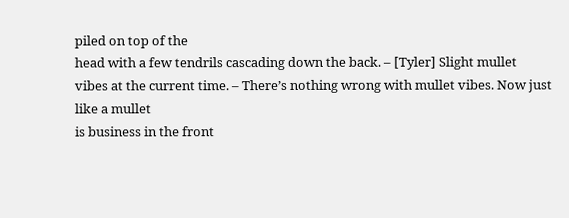piled on top of the
head with a few tendrils cascading down the back. – [Tyler] Slight mullet
vibes at the current time. – There’s nothing wrong with mullet vibes. Now just like a mullet
is business in the front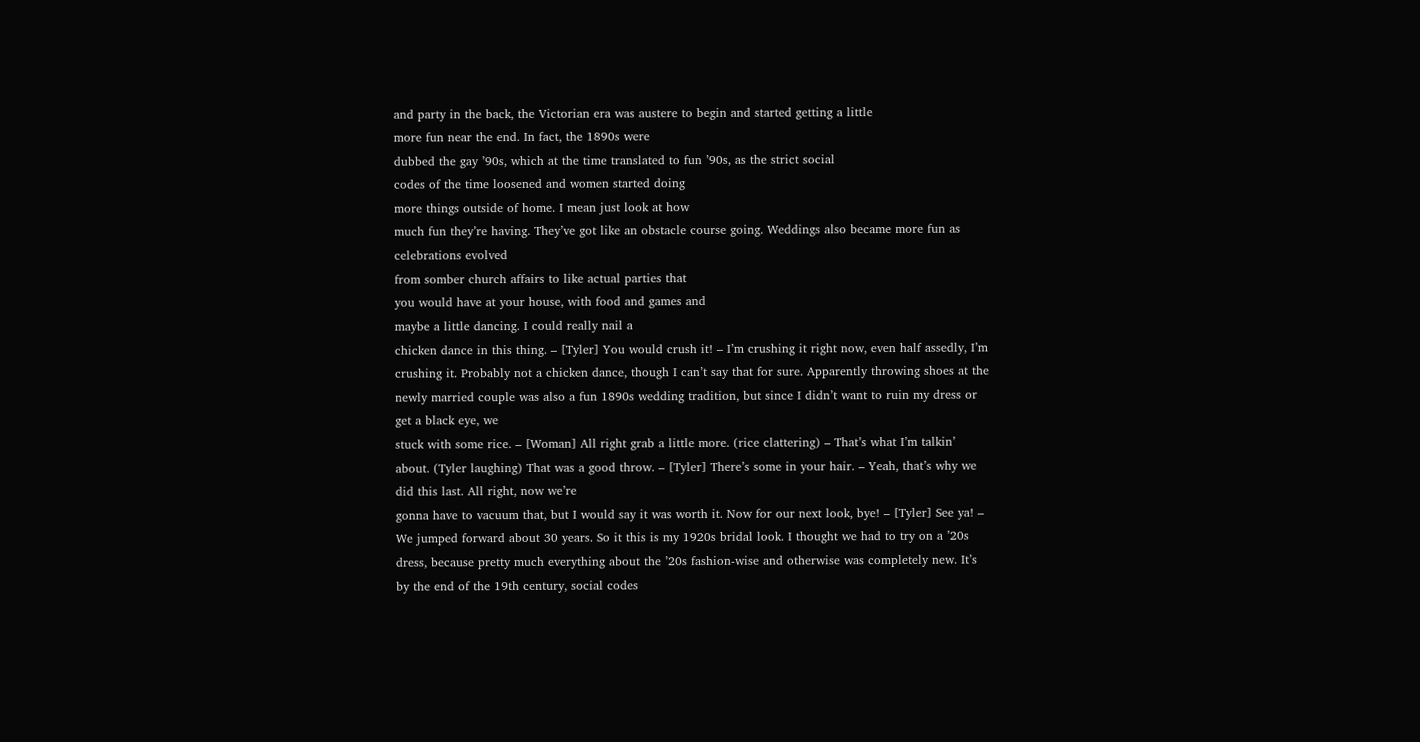and party in the back, the Victorian era was austere to begin and started getting a little
more fun near the end. In fact, the 1890s were
dubbed the gay ’90s, which at the time translated to fun ’90s, as the strict social
codes of the time loosened and women started doing
more things outside of home. I mean just look at how
much fun they’re having. They’ve got like an obstacle course going. Weddings also became more fun as celebrations evolved
from somber church affairs to like actual parties that
you would have at your house, with food and games and
maybe a little dancing. I could really nail a
chicken dance in this thing. – [Tyler] You would crush it! – I’m crushing it right now, even half assedly, I’m crushing it. Probably not a chicken dance, though I can’t say that for sure. Apparently throwing shoes at the newly married couple was also a fun 1890s wedding tradition, but since I didn’t want to ruin my dress or get a black eye, we
stuck with some rice. – [Woman] All right grab a little more. (rice clattering) – That’s what I’m talkin’ about. (Tyler laughing) That was a good throw. – [Tyler] There’s some in your hair. – Yeah, that’s why we did this last. All right, now we’re
gonna have to vacuum that, but I would say it was worth it. Now for our next look, bye! – [Tyler] See ya! – We jumped forward about 30 years. So it this is my 1920s bridal look. I thought we had to try on a ’20s dress, because pretty much everything about the ’20s fashion-wise and otherwise was completely new. It’s by the end of the 19th century, social codes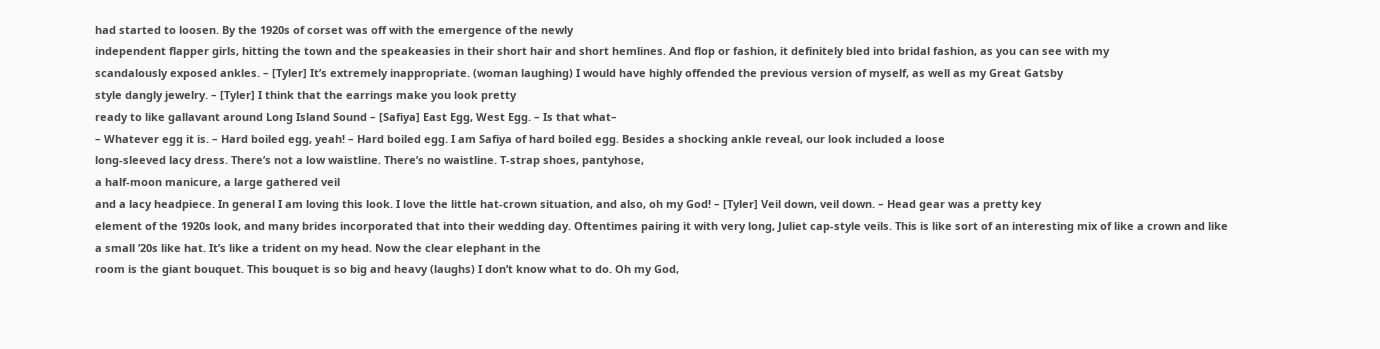had started to loosen. By the 1920s of corset was off with the emergence of the newly
independent flapper girls, hitting the town and the speakeasies in their short hair and short hemlines. And flop or fashion, it definitely bled into bridal fashion, as you can see with my
scandalously exposed ankles. – [Tyler] It’s extremely inappropriate. (woman laughing) I would have highly offended the previous version of myself, as well as my Great Gatsby
style dangly jewelry. – [Tyler] I think that the earrings make you look pretty
ready to like gallavant around Long Island Sound – [Safiya] East Egg, West Egg. – Is that what–
– Whatever egg it is. – Hard boiled egg, yeah! – Hard boiled egg. I am Safiya of hard boiled egg. Besides a shocking ankle reveal, our look included a loose
long-sleeved lacy dress. There’s not a low waistline. There’s no waistline. T-strap shoes, pantyhose,
a half-moon manicure, a large gathered veil
and a lacy headpiece. In general I am loving this look. I love the little hat-crown situation, and also, oh my God! – [Tyler] Veil down, veil down. – Head gear was a pretty key
element of the 1920s look, and many brides incorporated that into their wedding day. Oftentimes pairing it with very long, Juliet cap-style veils. This is like sort of an interesting mix of like a crown and like
a small ’20s like hat. It’s like a trident on my head. Now the clear elephant in the
room is the giant bouquet. This bouquet is so big and heavy (laughs) I don’t know what to do. Oh my God,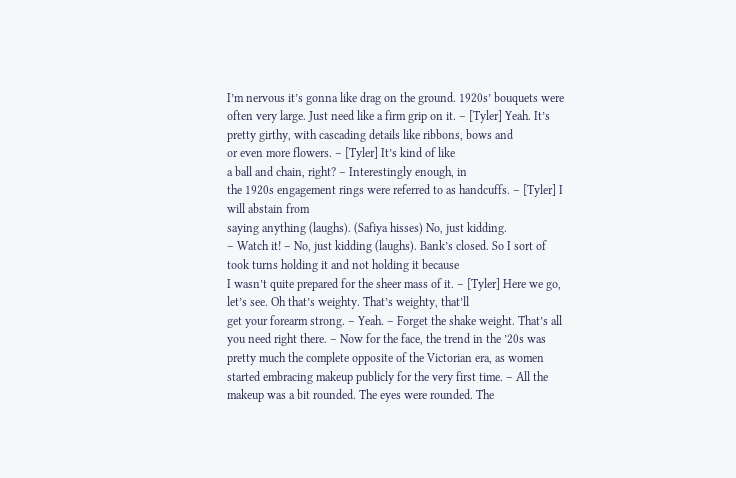I’m nervous it’s gonna like drag on the ground. 1920s’ bouquets were often very large. Just need like a firm grip on it. – [Tyler] Yeah. It’s pretty girthy, with cascading details like ribbons, bows and
or even more flowers. – [Tyler] It’s kind of like
a ball and chain, right? – Interestingly enough, in
the 1920s engagement rings were referred to as handcuffs. – [Tyler] I will abstain from
saying anything (laughs). (Safiya hisses) No, just kidding.
– Watch it! – No, just kidding (laughs). Bank’s closed. So I sort of took turns holding it and not holding it because
I wasn’t quite prepared for the sheer mass of it. – [Tyler] Here we go, let’s see. Oh that’s weighty. That’s weighty, that’ll
get your forearm strong. – Yeah. – Forget the shake weight. That’s all you need right there. – Now for the face, the trend in the ’20s was pretty much the complete opposite of the Victorian era, as women started embracing makeup publicly for the very first time. – All the makeup was a bit rounded. The eyes were rounded. The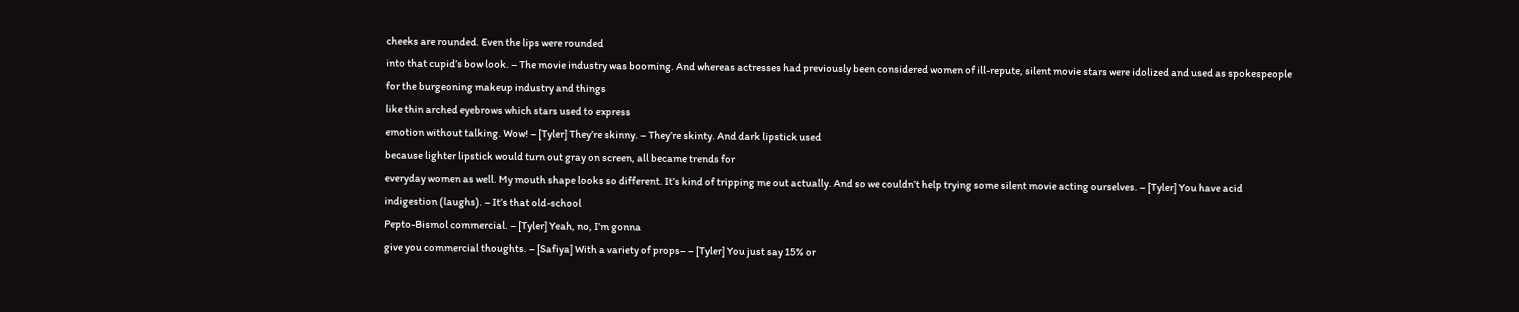cheeks are rounded. Even the lips were rounded
into that cupid’s bow look. – The movie industry was booming. And whereas actresses had previously been considered women of ill-repute, silent movie stars were idolized and used as spokespeople
for the burgeoning makeup industry and things
like thin arched eyebrows which stars used to express
emotion without talking. Wow! – [Tyler] They’re skinny. – They’re skinty. And dark lipstick used
because lighter lipstick would turn out gray on screen, all became trends for
everyday women as well. My mouth shape looks so different. It’s kind of tripping me out actually. And so we couldn’t help trying some silent movie acting ourselves. – [Tyler] You have acid
indigestion (laughs). – It’s that old-school
Pepto-Bismol commercial. – [Tyler] Yeah, no, I’m gonna
give you commercial thoughts. – [Safiya] With a variety of props– – [Tyler] You just say 15% or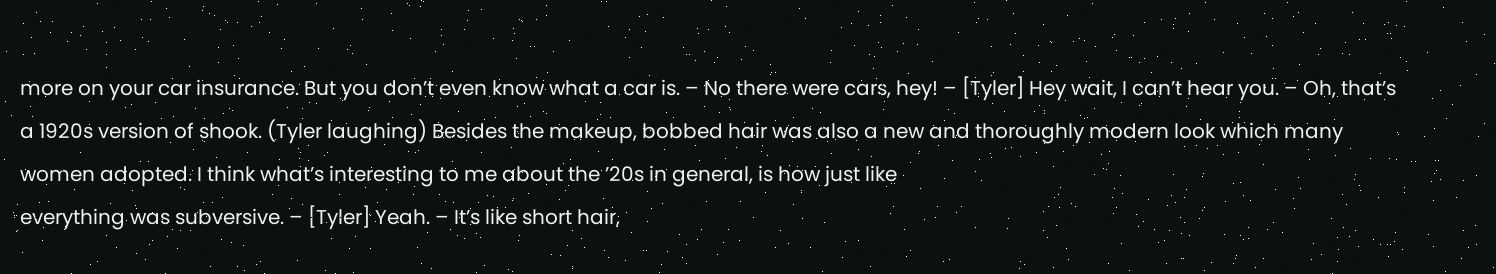more on your car insurance. But you don’t even know what a car is. – No there were cars, hey! – [Tyler] Hey wait, I can’t hear you. – Oh, that’s a 1920s version of shook. (Tyler laughing) Besides the makeup, bobbed hair was also a new and thoroughly modern look which many women adopted. I think what’s interesting to me about the ’20s in general, is how just like
everything was subversive. – [Tyler] Yeah. – It’s like short hair,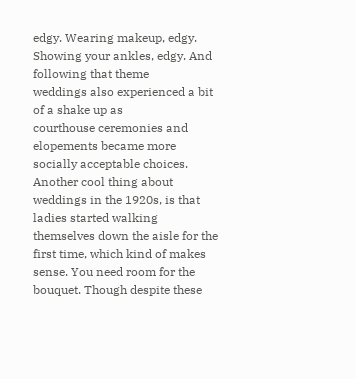edgy. Wearing makeup, edgy. Showing your ankles, edgy. And following that theme
weddings also experienced a bit of a shake up as
courthouse ceremonies and elopements became more
socially acceptable choices. Another cool thing about
weddings in the 1920s, is that ladies started walking themselves down the aisle for the first time, which kind of makes sense. You need room for the bouquet. Though despite these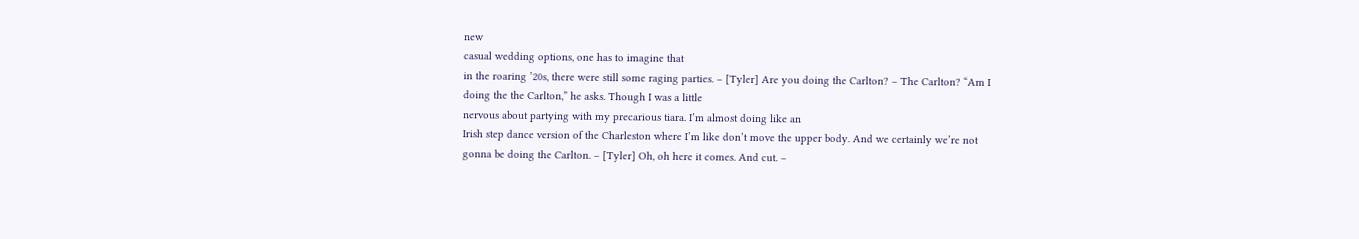new
casual wedding options, one has to imagine that
in the roaring ’20s, there were still some raging parties. – [Tyler] Are you doing the Carlton? – The Carlton? “Am I doing the the Carlton,” he asks. Though I was a little
nervous about partying with my precarious tiara. I’m almost doing like an
Irish step dance version of the Charleston where I’m like don’t move the upper body. And we certainly we’re not
gonna be doing the Carlton. – [Tyler] Oh, oh here it comes. And cut. –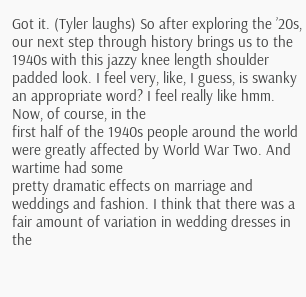Got it. (Tyler laughs) So after exploring the ’20s, our next step through history brings us to the 1940s with this jazzy knee length shoulder padded look. I feel very, like, I guess, is swanky an appropriate word? I feel really like hmm. Now, of course, in the
first half of the 1940s people around the world were greatly affected by World War Two. And wartime had some
pretty dramatic effects on marriage and weddings and fashion. I think that there was a
fair amount of variation in wedding dresses in the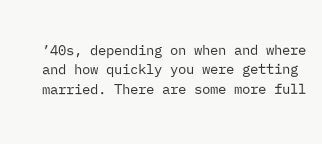’40s, depending on when and where and how quickly you were getting married. There are some more full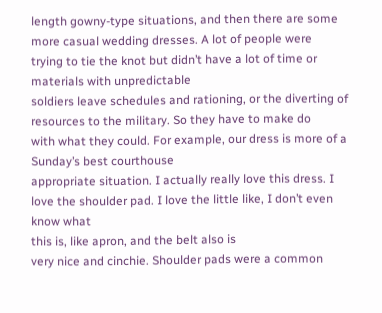length gowny-type situations, and then there are some
more casual wedding dresses. A lot of people were
trying to tie the knot but didn’t have a lot of time or materials with unpredictable
soldiers leave schedules and rationing, or the diverting of resources to the military. So they have to make do
with what they could. For example, our dress is more of a Sunday’s best courthouse
appropriate situation. I actually really love this dress. I love the shoulder pad. I love the little like, I don’t even know what
this is, like apron, and the belt also is
very nice and cinchie. Shoulder pads were a common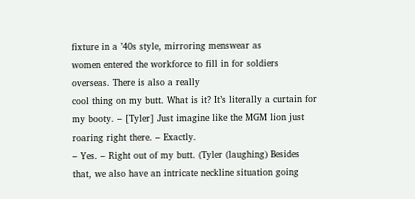fixture in a ’40s style, mirroring menswear as
women entered the workforce to fill in for soldiers overseas. There is also a really
cool thing on my butt. What is it? It’s literally a curtain for my booty. – [Tyler] Just imagine like the MGM lion just roaring right there. – Exactly.
– Yes. – Right out of my butt. (Tyler (laughing) Besides that, we also have an intricate neckline situation going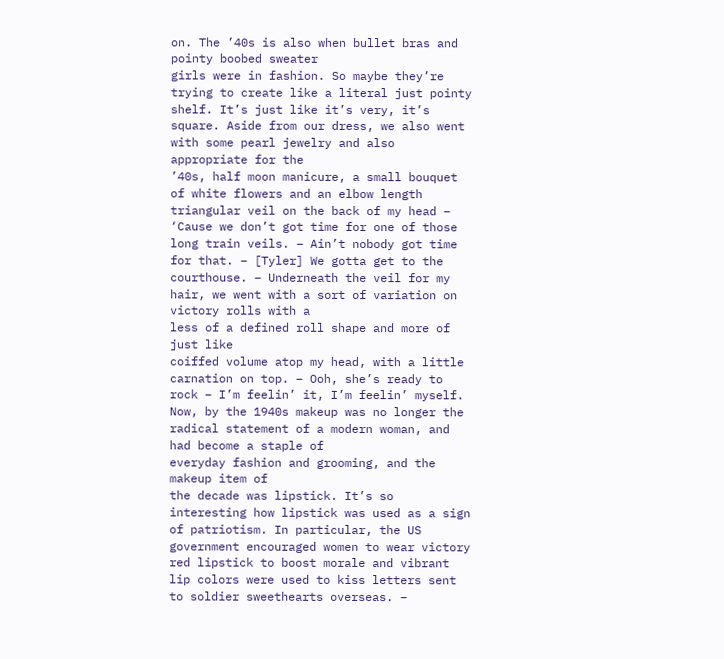on. The ’40s is also when bullet bras and pointy boobed sweater
girls were in fashion. So maybe they’re trying to create like a literal just pointy shelf. It’s just like it’s very, it’s square. Aside from our dress, we also went with some pearl jewelry and also appropriate for the
’40s, half moon manicure, a small bouquet of white flowers and an elbow length triangular veil on the back of my head – ‘Cause we don’t got time for one of those long train veils. – Ain’t nobody got time for that. – [Tyler] We gotta get to the courthouse. – Underneath the veil for my hair, we went with a sort of variation on victory rolls with a
less of a defined roll shape and more of just like
coiffed volume atop my head, with a little carnation on top. – Ooh, she’s ready to rock – I’m feelin’ it, I’m feelin’ myself. Now, by the 1940s makeup was no longer the radical statement of a modern woman, and had become a staple of
everyday fashion and grooming, and the makeup item of
the decade was lipstick. It’s so interesting how lipstick was used as a sign of patriotism. In particular, the US
government encouraged women to wear victory red lipstick to boost morale and vibrant lip colors were used to kiss letters sent to soldier sweethearts overseas. –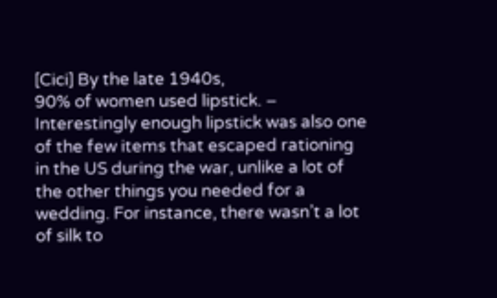[Cici] By the late 1940s,
90% of women used lipstick. – Interestingly enough lipstick was also one of the few items that escaped rationing
in the US during the war, unlike a lot of the other things you needed for a wedding. For instance, there wasn’t a lot of silk to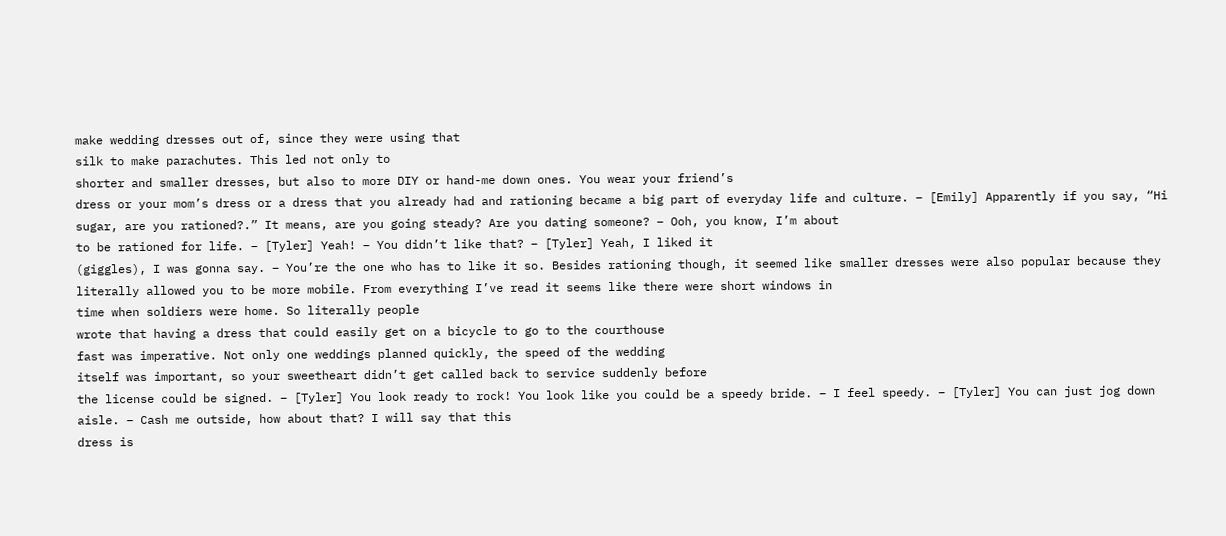make wedding dresses out of, since they were using that
silk to make parachutes. This led not only to
shorter and smaller dresses, but also to more DIY or hand-me down ones. You wear your friend’s
dress or your mom’s dress or a dress that you already had and rationing became a big part of everyday life and culture. – [Emily] Apparently if you say, “Hi sugar, are you rationed?.” It means, are you going steady? Are you dating someone? – Ooh, you know, I’m about
to be rationed for life. – [Tyler] Yeah! – You didn’t like that? – [Tyler] Yeah, I liked it
(giggles), I was gonna say. – You’re the one who has to like it so. Besides rationing though, it seemed like smaller dresses were also popular because they literally allowed you to be more mobile. From everything I’ve read it seems like there were short windows in
time when soldiers were home. So literally people
wrote that having a dress that could easily get on a bicycle to go to the courthouse
fast was imperative. Not only one weddings planned quickly, the speed of the wedding
itself was important, so your sweetheart didn’t get called back to service suddenly before
the license could be signed. – [Tyler] You look ready to rock! You look like you could be a speedy bride. – I feel speedy. – [Tyler] You can just jog down aisle. – Cash me outside, how about that? I will say that this
dress is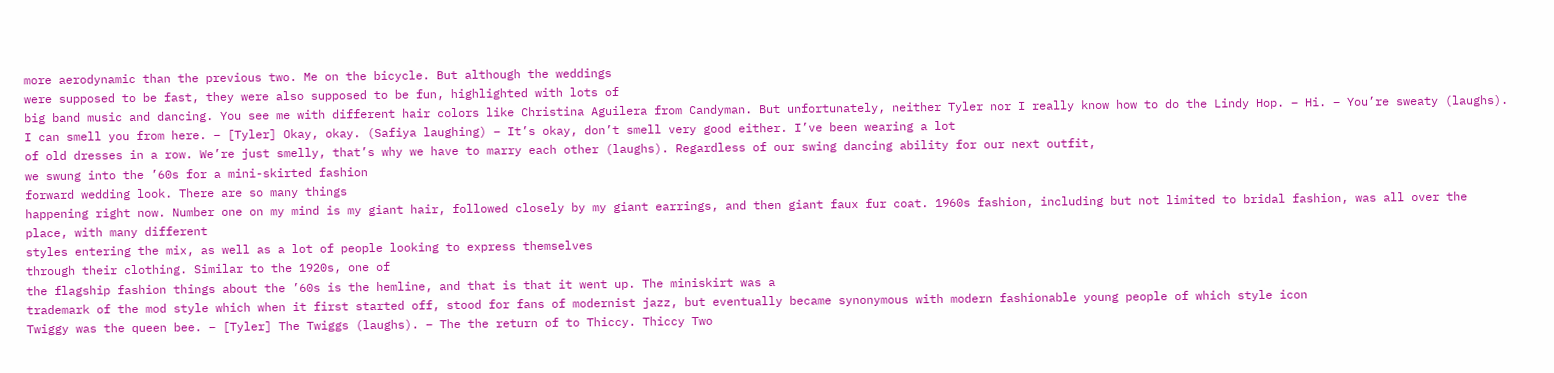more aerodynamic than the previous two. Me on the bicycle. But although the weddings
were supposed to be fast, they were also supposed to be fun, highlighted with lots of
big band music and dancing. You see me with different hair colors like Christina Aguilera from Candyman. But unfortunately, neither Tyler nor I really know how to do the Lindy Hop. – Hi. – You’re sweaty (laughs). I can smell you from here. – [Tyler] Okay, okay. (Safiya laughing) – It’s okay, don’t smell very good either. I’ve been wearing a lot
of old dresses in a row. We’re just smelly, that’s why we have to marry each other (laughs). Regardless of our swing dancing ability for our next outfit,
we swung into the ’60s for a mini-skirted fashion
forward wedding look. There are so many things
happening right now. Number one on my mind is my giant hair, followed closely by my giant earrings, and then giant faux fur coat. 1960s fashion, including but not limited to bridal fashion, was all over the place, with many different
styles entering the mix, as well as a lot of people looking to express themselves
through their clothing. Similar to the 1920s, one of
the flagship fashion things about the ’60s is the hemline, and that is that it went up. The miniskirt was a
trademark of the mod style which when it first started off, stood for fans of modernist jazz, but eventually became synonymous with modern fashionable young people of which style icon
Twiggy was the queen bee. – [Tyler] The Twiggs (laughs). – The the return of to Thiccy. Thiccy Two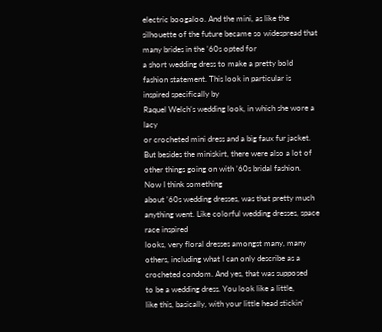electric boogaloo. And the mini, as like the
silhouette of the future became so widespread that many brides in the ’60s opted for
a short wedding dress to make a pretty bold fashion statement. This look in particular is inspired specifically by
Raquel Welch’s wedding look, in which she wore a lacy
or crocheted mini dress and a big faux fur jacket. But besides the miniskirt, there were also a lot of other things going on with ’60s bridal fashion. Now I think something
about ’60s wedding dresses, was that pretty much anything went. Like colorful wedding dresses, space race inspired
looks, very floral dresses amongst many, many others, including what I can only describe as a crocheted condom. And yes, that was supposed
to be a wedding dress. You look like a little,
like this, basically, with your little head stickin’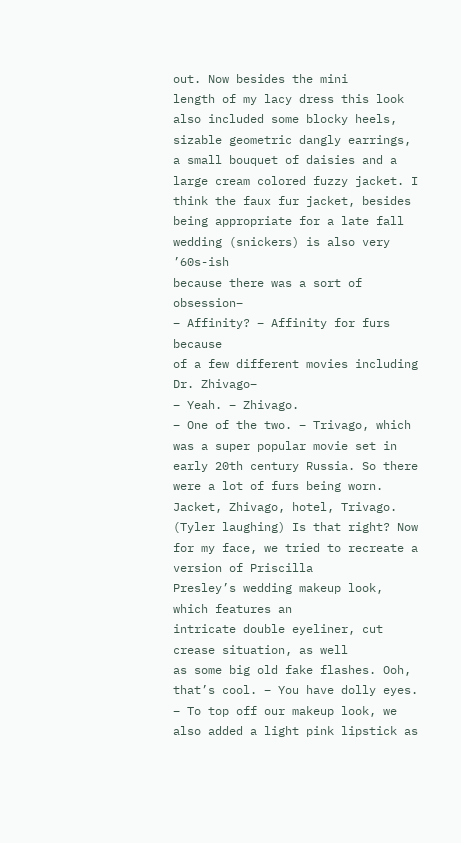out. Now besides the mini
length of my lacy dress this look also included some blocky heels, sizable geometric dangly earrings, a small bouquet of daisies and a large cream colored fuzzy jacket. I think the faux fur jacket, besides being appropriate for a late fall wedding (snickers) is also very ’60s-ish
because there was a sort of obsession–
– Affinity? – Affinity for furs because
of a few different movies including Dr. Zhivago–
– Yeah. – Zhivago.
– One of the two. – Trivago, which was a super popular movie set in early 20th century Russia. So there were a lot of furs being worn. Jacket, Zhivago, hotel, Trivago. (Tyler laughing) Is that right? Now for my face, we tried to recreate a version of Priscilla
Presley’s wedding makeup look, which features an
intricate double eyeliner, cut crease situation, as well
as some big old fake flashes. Ooh, that’s cool. – You have dolly eyes. – To top off our makeup look, we also added a light pink lipstick as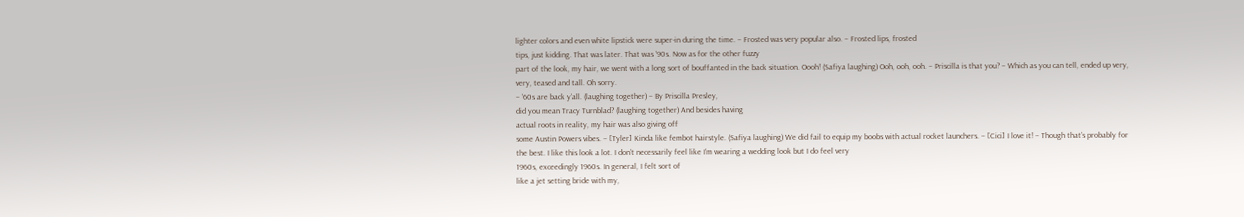lighter colors and even white lipstick were super-in during the time. – Frosted was very popular also. – Frosted lips, frosted
tips, just kidding. That was later. That was ’90s. Now as for the other fuzzy
part of the look, my hair, we went with a long sort of bouffanted in the back situation. Oooh! (Safiya laughing) Ooh, ooh, ooh. – Priscilla is that you? – Which as you can tell, ended up very, very, teased and tall. Oh sorry.
– ’60s are back y’all. (laughing together) – By Priscilla Presley,
did you mean Tracy Turnblad? (laughing together) And besides having
actual roots in reality, my hair was also giving off
some Austin Powers vibes. – [Tyler] Kinda like fembot hairstyle. (Safiya laughing) We did fail to equip my boobs with actual rocket launchers. – [Cici] I love it! – Though that’s probably for the best. I like this look a lot. I don’t necessarily feel like I’m wearing a wedding look but I do feel very
1960s, exceedingly 1960s. In general, I felt sort of
like a jet setting bride with my,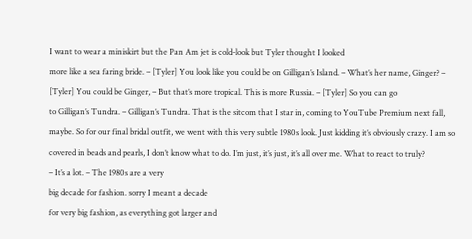I want to wear a miniskirt but the Pan Am jet is cold-look but Tyler thought I looked
more like a sea faring bride. – [Tyler] You look like you could be on Gilligan’s Island. – What’s her name, Ginger? – [Tyler] You could be Ginger, – But that’s more tropical. This is more Russia. – [Tyler] So you can go
to Gilligan’s Tundra. – Gilligan’s Tundra. That is the sitcom that I star in, coming to YouTube Premium next fall, maybe. So for our final bridal outfit, we went with this very subtle 1980s look. Just kidding it’s obviously crazy. I am so covered in beads and pearls, I don’t know what to do. I’m just, it’s just, it’s all over me. What to react to truly?
– It’s a lot. – The 1980s are a very
big decade for fashion. sorry I meant a decade
for very big fashion, as everything got larger and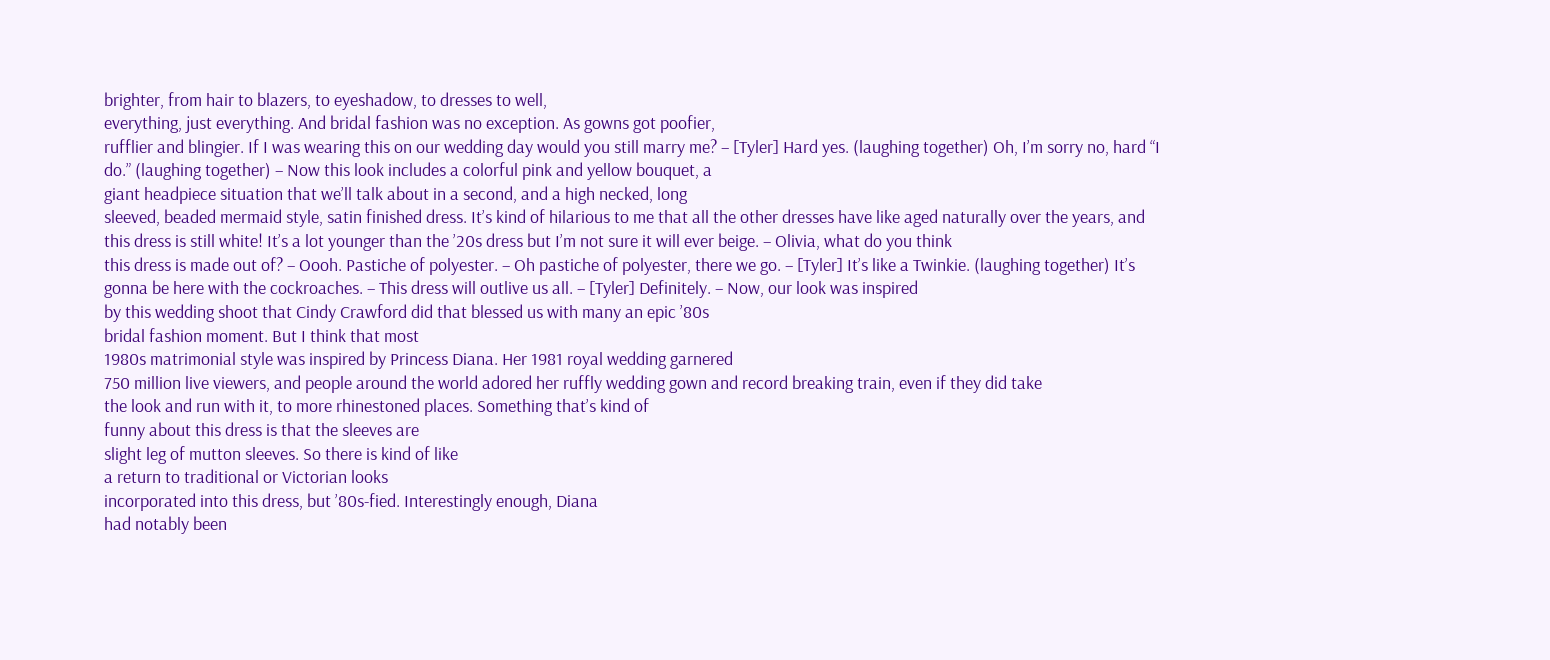brighter, from hair to blazers, to eyeshadow, to dresses to well,
everything, just everything. And bridal fashion was no exception. As gowns got poofier,
rufflier and blingier. If I was wearing this on our wedding day would you still marry me? – [Tyler] Hard yes. (laughing together) Oh, I’m sorry no, hard “I do.” (laughing together) – Now this look includes a colorful pink and yellow bouquet, a
giant headpiece situation that we’ll talk about in a second, and a high necked, long
sleeved, beaded mermaid style, satin finished dress. It’s kind of hilarious to me that all the other dresses have like aged naturally over the years, and this dress is still white! It’s a lot younger than the ’20s dress but I’m not sure it will ever beige. – Olivia, what do you think
this dress is made out of? – Oooh. Pastiche of polyester. – Oh pastiche of polyester, there we go. – [Tyler] It’s like a Twinkie. (laughing together) It’s gonna be here with the cockroaches. – This dress will outlive us all. – [Tyler] Definitely. – Now, our look was inspired
by this wedding shoot that Cindy Crawford did that blessed us with many an epic ’80s
bridal fashion moment. But I think that most
1980s matrimonial style was inspired by Princess Diana. Her 1981 royal wedding garnered
750 million live viewers, and people around the world adored her ruffly wedding gown and record breaking train, even if they did take
the look and run with it, to more rhinestoned places. Something that’s kind of
funny about this dress is that the sleeves are
slight leg of mutton sleeves. So there is kind of like
a return to traditional or Victorian looks
incorporated into this dress, but ’80s-fied. Interestingly enough, Diana
had notably been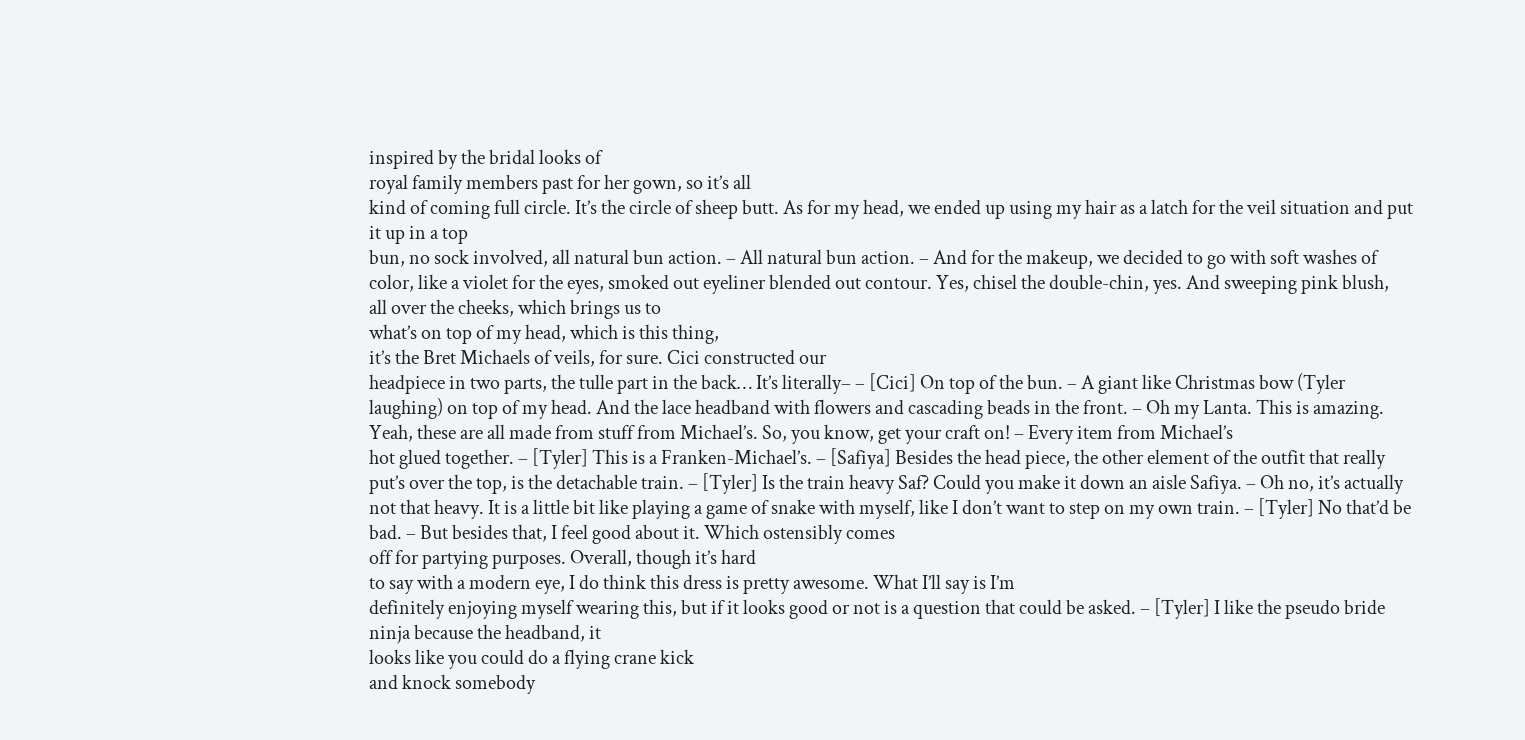inspired by the bridal looks of
royal family members past for her gown, so it’s all
kind of coming full circle. It’s the circle of sheep butt. As for my head, we ended up using my hair as a latch for the veil situation and put it up in a top
bun, no sock involved, all natural bun action. – All natural bun action. – And for the makeup, we decided to go with soft washes of color, like a violet for the eyes, smoked out eyeliner blended out contour. Yes, chisel the double-chin, yes. And sweeping pink blush,
all over the cheeks, which brings us to
what’s on top of my head, which is this thing,
it’s the Bret Michaels of veils, for sure. Cici constructed our
headpiece in two parts, the tulle part in the back… It’s literally– – [Cici] On top of the bun. – A giant like Christmas bow (Tyler laughing) on top of my head. And the lace headband with flowers and cascading beads in the front. – Oh my Lanta. This is amazing. Yeah, these are all made from stuff from Michael’s. So, you know, get your craft on! – Every item from Michael’s
hot glued together. – [Tyler] This is a Franken-Michael’s. – [Safiya] Besides the head piece, the other element of the outfit that really put’s over the top, is the detachable train. – [Tyler] Is the train heavy Saf? Could you make it down an aisle Safiya. – Oh no, it’s actually not that heavy. It is a little bit like playing a game of snake with myself, like I don’t want to step on my own train. – [Tyler] No that’d be bad. – But besides that, I feel good about it. Which ostensibly comes
off for partying purposes. Overall, though it’s hard
to say with a modern eye, I do think this dress is pretty awesome. What I’ll say is I’m
definitely enjoying myself wearing this, but if it looks good or not is a question that could be asked. – [Tyler] I like the pseudo bride ninja because the headband, it
looks like you could do a flying crane kick
and knock somebody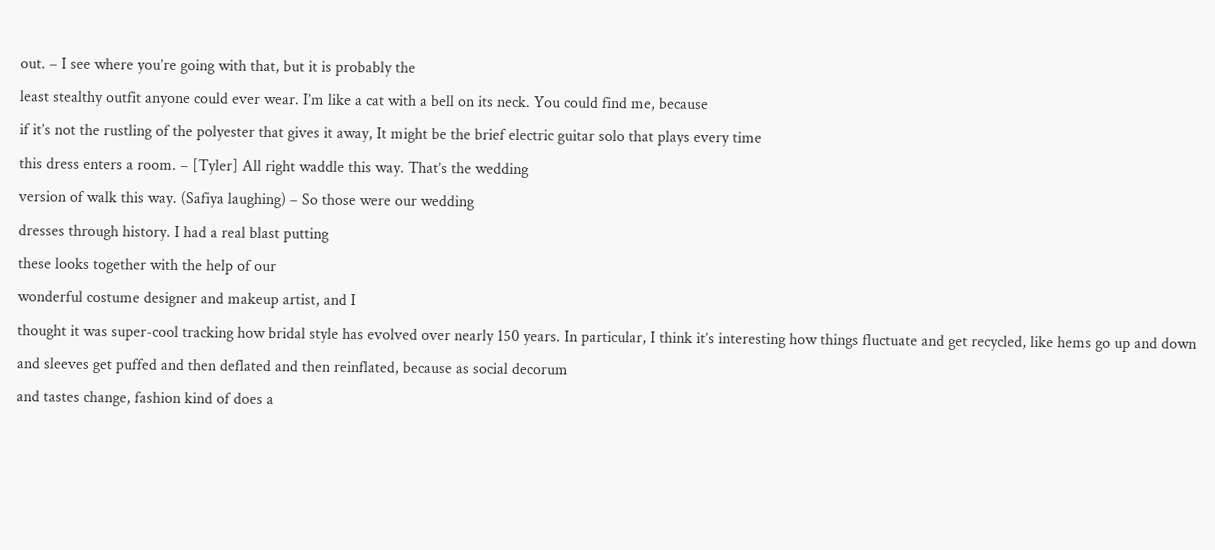out. – I see where you’re going with that, but it is probably the
least stealthy outfit anyone could ever wear. I’m like a cat with a bell on its neck. You could find me, because
if it’s not the rustling of the polyester that gives it away, It might be the brief electric guitar solo that plays every time
this dress enters a room. – [Tyler] All right waddle this way. That’s the wedding
version of walk this way. (Safiya laughing) – So those were our wedding
dresses through history. I had a real blast putting
these looks together with the help of our
wonderful costume designer and makeup artist, and I
thought it was super-cool tracking how bridal style has evolved over nearly 150 years. In particular, I think it’s interesting how things fluctuate and get recycled, like hems go up and down
and sleeves get puffed and then deflated and then reinflated, because as social decorum
and tastes change, fashion kind of does a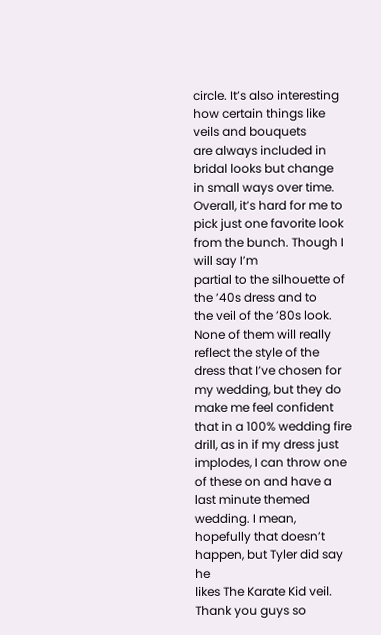circle. It’s also interesting how certain things like veils and bouquets
are always included in bridal looks but change
in small ways over time. Overall, it’s hard for me to pick just one favorite look from the bunch. Though I will say I’m
partial to the silhouette of the ’40s dress and to
the veil of the ’80s look. None of them will really
reflect the style of the dress that I’ve chosen for my wedding, but they do make me feel confident that in a 100% wedding fire drill, as in if my dress just implodes, I can throw one of these on and have a last minute themed wedding. I mean, hopefully that doesn’t happen, but Tyler did say he
likes The Karate Kid veil. Thank you guys so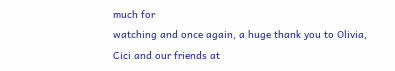much for
watching and once again, a huge thank you to Olivia,
Cici and our friends at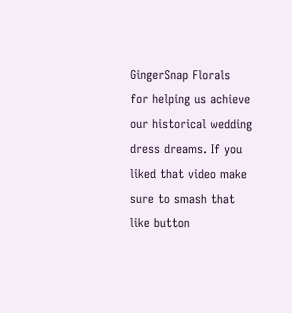GingerSnap Florals
for helping us achieve our historical wedding dress dreams. If you liked that video make sure to smash that like button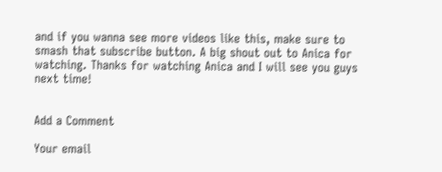and if you wanna see more videos like this, make sure to smash that subscribe button. A big shout out to Anica for watching. Thanks for watching Anica and I will see you guys next time!


Add a Comment

Your email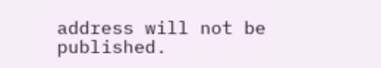address will not be published.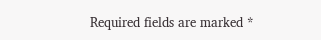Required fields are marked *